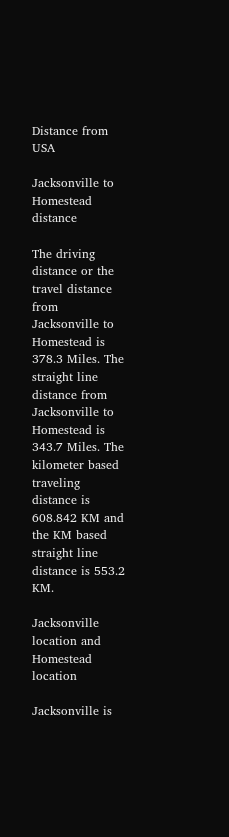Distance from USA

Jacksonville to Homestead distance

The driving distance or the travel distance from Jacksonville to Homestead is 378.3 Miles. The straight line distance from Jacksonville to Homestead is 343.7 Miles. The kilometer based traveling distance is 608.842 KM and the KM based straight line distance is 553.2 KM.

Jacksonville location and Homestead location

Jacksonville is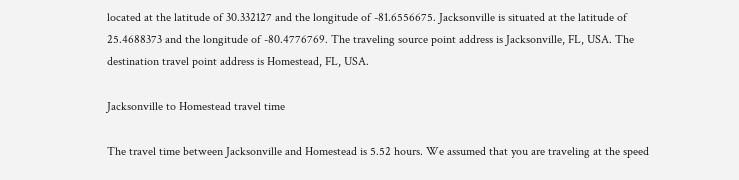located at the latitude of 30.332127 and the longitude of -81.6556675. Jacksonville is situated at the latitude of 25.4688373 and the longitude of -80.4776769. The traveling source point address is Jacksonville, FL, USA. The destination travel point address is Homestead, FL, USA.

Jacksonville to Homestead travel time

The travel time between Jacksonville and Homestead is 5.52 hours. We assumed that you are traveling at the speed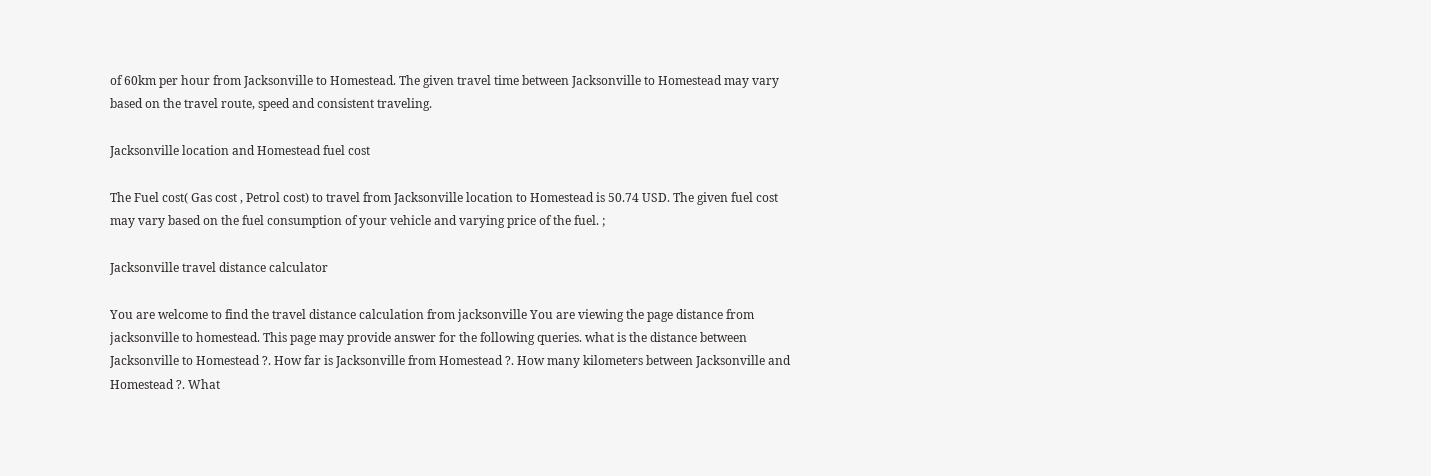of 60km per hour from Jacksonville to Homestead. The given travel time between Jacksonville to Homestead may vary based on the travel route, speed and consistent traveling.

Jacksonville location and Homestead fuel cost

The Fuel cost( Gas cost , Petrol cost) to travel from Jacksonville location to Homestead is 50.74 USD. The given fuel cost may vary based on the fuel consumption of your vehicle and varying price of the fuel. ;

Jacksonville travel distance calculator

You are welcome to find the travel distance calculation from jacksonville You are viewing the page distance from jacksonville to homestead. This page may provide answer for the following queries. what is the distance between Jacksonville to Homestead ?. How far is Jacksonville from Homestead ?. How many kilometers between Jacksonville and Homestead ?. What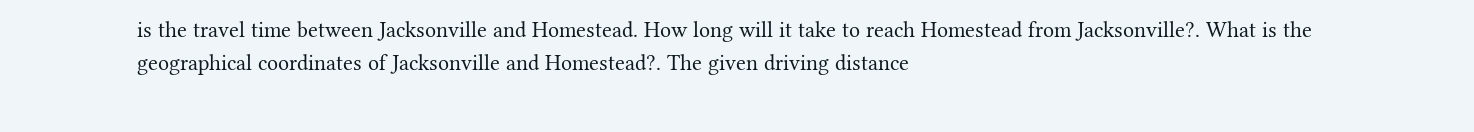is the travel time between Jacksonville and Homestead. How long will it take to reach Homestead from Jacksonville?. What is the geographical coordinates of Jacksonville and Homestead?. The given driving distance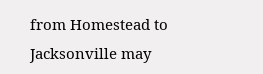from Homestead to Jacksonville may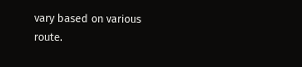vary based on various route.